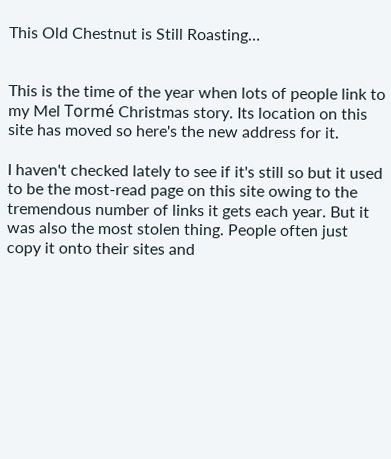This Old Chestnut is Still Roasting…


This is the time of the year when lots of people link to my Mel Tormé Christmas story. Its location on this site has moved so here's the new address for it.

I haven't checked lately to see if it's still so but it used to be the most-read page on this site owing to the tremendous number of links it gets each year. But it was also the most stolen thing. People often just copy it onto their sites and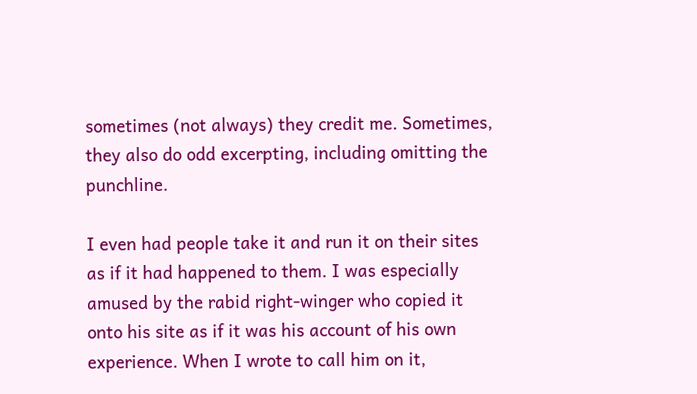sometimes (not always) they credit me. Sometimes, they also do odd excerpting, including omitting the punchline.

I even had people take it and run it on their sites as if it had happened to them. I was especially amused by the rabid right-winger who copied it onto his site as if it was his account of his own experience. When I wrote to call him on it,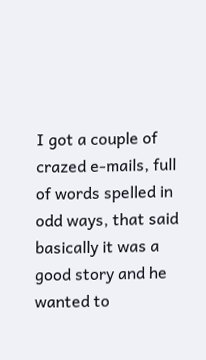I got a couple of crazed e-mails, full of words spelled in odd ways, that said basically it was a good story and he wanted to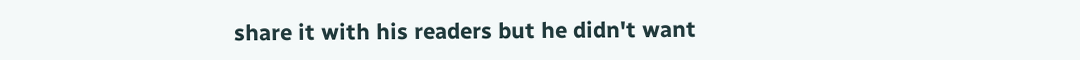share it with his readers but he didn't want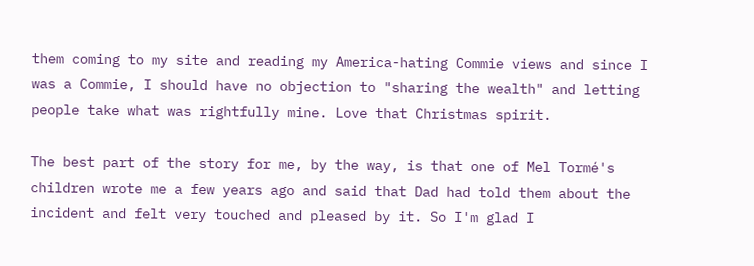them coming to my site and reading my America-hating Commie views and since I was a Commie, I should have no objection to "sharing the wealth" and letting people take what was rightfully mine. Love that Christmas spirit.

The best part of the story for me, by the way, is that one of Mel Tormé's children wrote me a few years ago and said that Dad had told them about the incident and felt very touched and pleased by it. So I'm glad I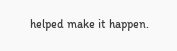helped make it happen.